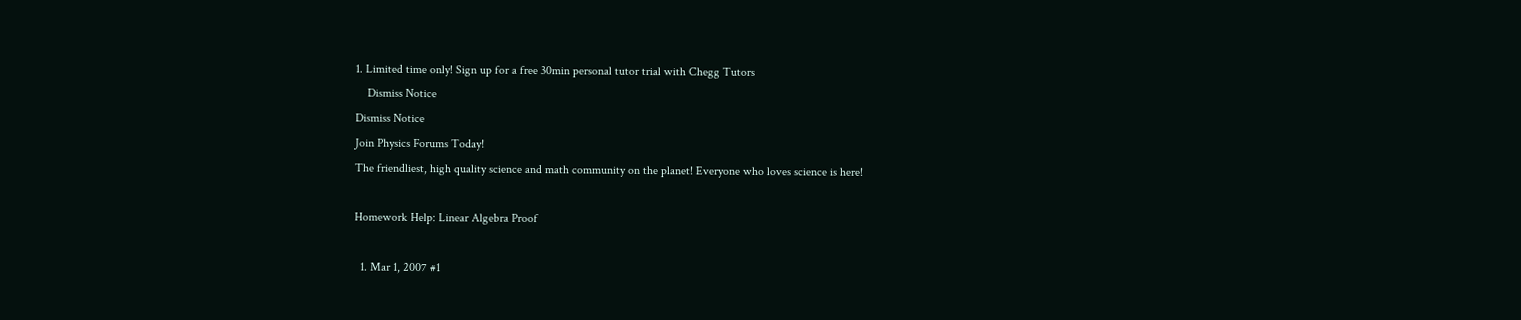1. Limited time only! Sign up for a free 30min personal tutor trial with Chegg Tutors
    Dismiss Notice
Dismiss Notice
Join Physics Forums Today!
The friendliest, high quality science and math community on the planet! Everyone who loves science is here!

Homework Help: Linear Algebra Proof

  1. Mar 1, 2007 #1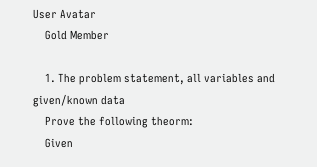User Avatar
    Gold Member

    1. The problem statement, all variables and given/known data
    Prove the following theorm:
    Given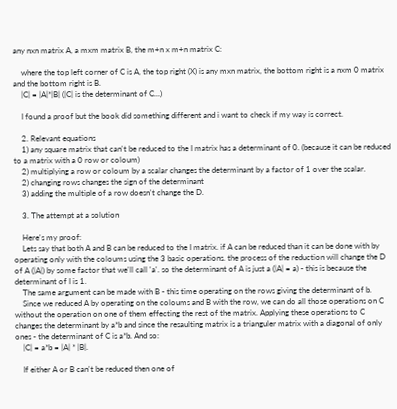any nxn matrix A, a mxm matrix B, the m+n x m+n matrix C:

    where the top left corner of C is A, the top right (X) is any mxn matrix, the bottom right is a nxm 0 matrix and the bottom right is B.
    |C| = |A|*|B| (|C| is the determinant of C...)

    I found a proof but the book did something different and i want to check if my way is correct.

    2. Relevant equations
    1) any square matrix that can't be reduced to the I matrix has a determinant of 0. (because it can be reduced to a matrix with a 0 row or coloum)
    2) multiplying a row or coloum by a scalar changes the determinant by a factor of 1 over the scalar.
    2) changing rows changes the sign of the determinant
    3) adding the multiple of a row doesn't change the D.

    3. The attempt at a solution

    Here's my proof:
    Lets say that both A and B can be reduced to the I matrix. if A can be reduced than it can be done with by operating only with the coloums using the 3 basic operations. the process of the reduction will change the D of A (|A|) by some factor that we'll call 'a'. so the determinant of A is just a (|A| = a) - this is because the determinant of I is 1.
    The same argument can be made with B - this time operating on the rows giving the determinant of b.
    Since we reduced A by operating on the coloums and B with the row, we can do all those operations on C without the operation on one of them effecting the rest of the matrix. Applying these operations to C changes the determinant by a*b and since the resaulting matrix is a trianguler matrix with a diagonal of only ones - the determinant of C is a*b. And so:
    |C| = a*b = |A| * |B|.

    If either A or B can't be reduced then one of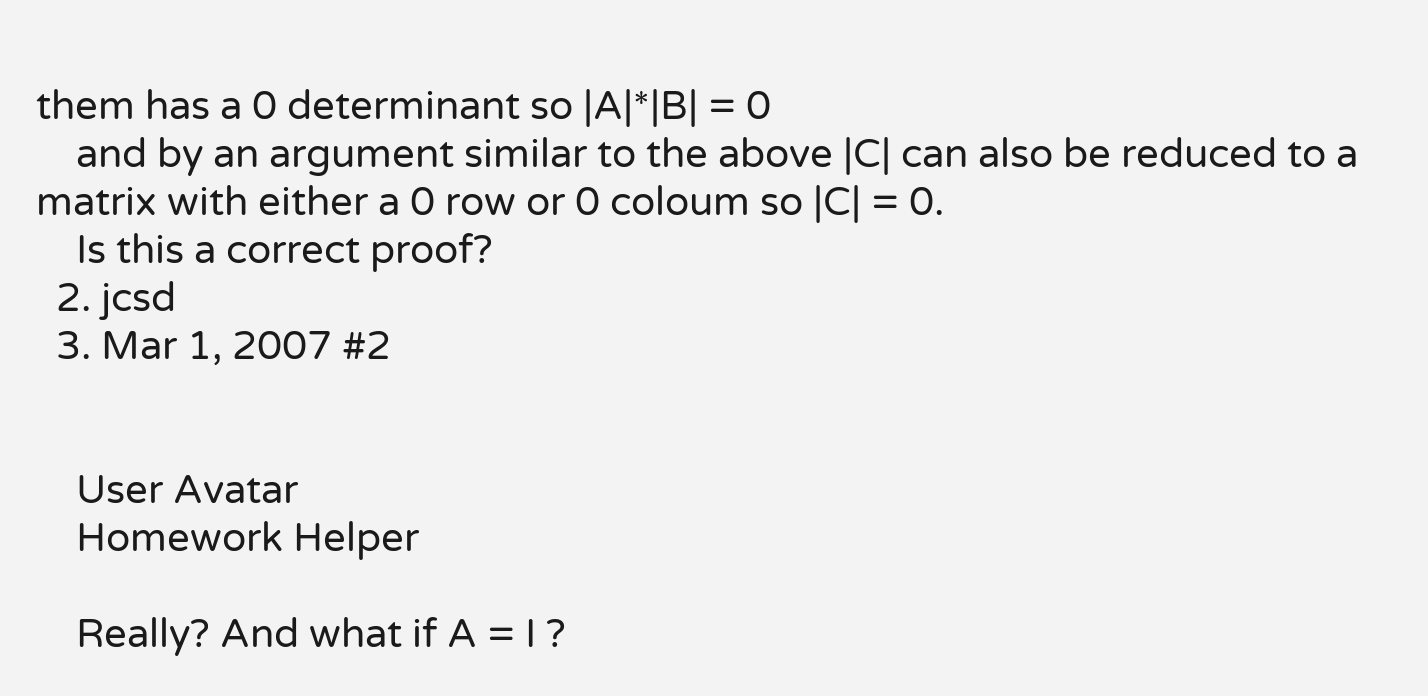them has a 0 determinant so |A|*|B| = 0
    and by an argument similar to the above |C| can also be reduced to a matrix with either a 0 row or 0 coloum so |C| = 0.
    Is this a correct proof?
  2. jcsd
  3. Mar 1, 2007 #2


    User Avatar
    Homework Helper

    Really? And what if A = I ?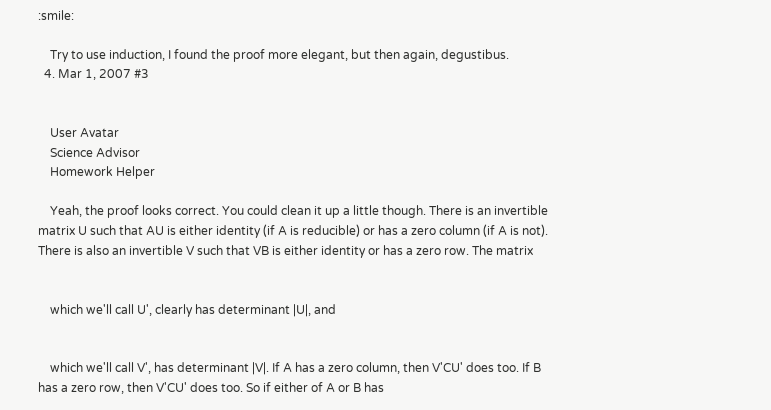:smile:

    Try to use induction, I found the proof more elegant, but then again, degustibus.
  4. Mar 1, 2007 #3


    User Avatar
    Science Advisor
    Homework Helper

    Yeah, the proof looks correct. You could clean it up a little though. There is an invertible matrix U such that AU is either identity (if A is reducible) or has a zero column (if A is not). There is also an invertible V such that VB is either identity or has a zero row. The matrix


    which we'll call U', clearly has determinant |U|, and


    which we'll call V', has determinant |V|. If A has a zero column, then V'CU' does too. If B has a zero row, then V'CU' does too. So if either of A or B has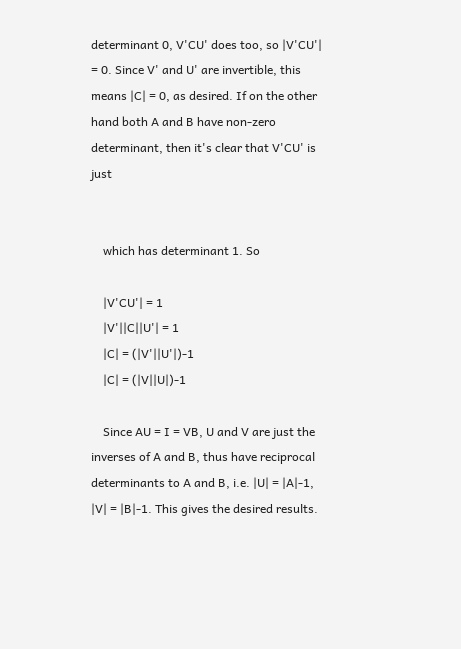determinant 0, V'CU' does too, so |V'CU'| = 0. Since V' and U' are invertible, this means |C| = 0, as desired. If on the other hand both A and B have non-zero determinant, then it's clear that V'CU' is just


    which has determinant 1. So

    |V'CU'| = 1
    |V'||C||U'| = 1
    |C| = (|V'||U'|)-1
    |C| = (|V||U|)-1

    Since AU = I = VB, U and V are just the inverses of A and B, thus have reciprocal determinants to A and B, i.e. |U| = |A|-1, |V| = |B|-1. This gives the desired results.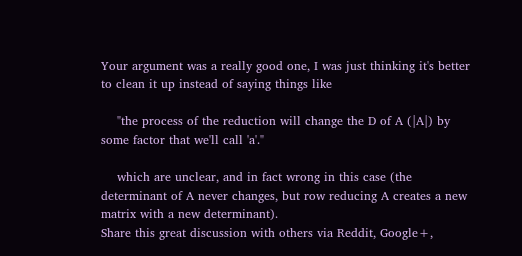Your argument was a really good one, I was just thinking it's better to clean it up instead of saying things like

    "the process of the reduction will change the D of A (|A|) by some factor that we'll call 'a'."

    which are unclear, and in fact wrong in this case (the determinant of A never changes, but row reducing A creates a new matrix with a new determinant).
Share this great discussion with others via Reddit, Google+,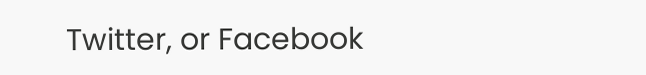Twitter, or Facebook